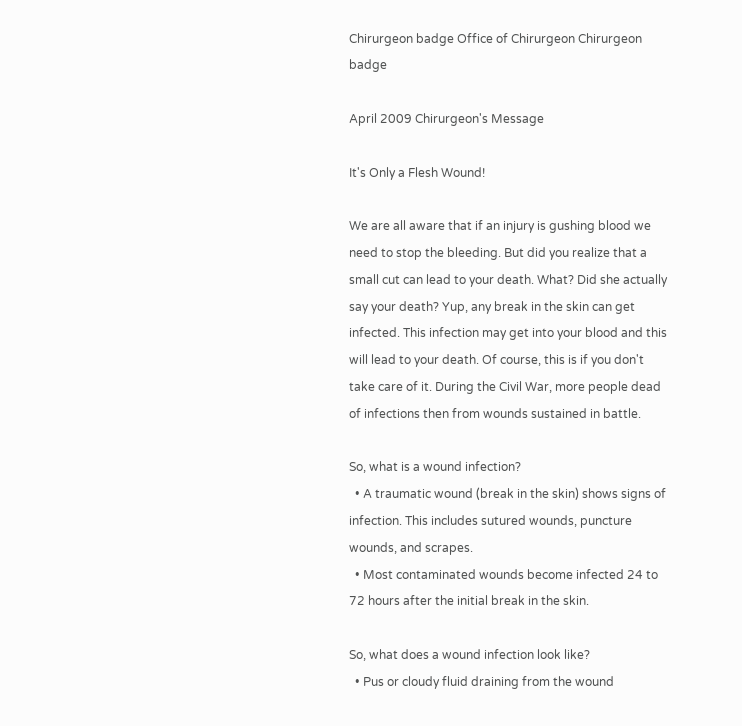Chirurgeon badge Office of Chirurgeon Chirurgeon badge

April 2009 Chirurgeon's Message

It's Only a Flesh Wound!

We are all aware that if an injury is gushing blood we need to stop the bleeding. But did you realize that a small cut can lead to your death. What? Did she actually say your death? Yup, any break in the skin can get infected. This infection may get into your blood and this will lead to your death. Of course, this is if you don't take care of it. During the Civil War, more people dead of infections then from wounds sustained in battle.

So, what is a wound infection?
  • A traumatic wound (break in the skin) shows signs of infection. This includes sutured wounds, puncture wounds, and scrapes.
  • Most contaminated wounds become infected 24 to 72 hours after the initial break in the skin.

So, what does a wound infection look like?
  • Pus or cloudy fluid draining from the wound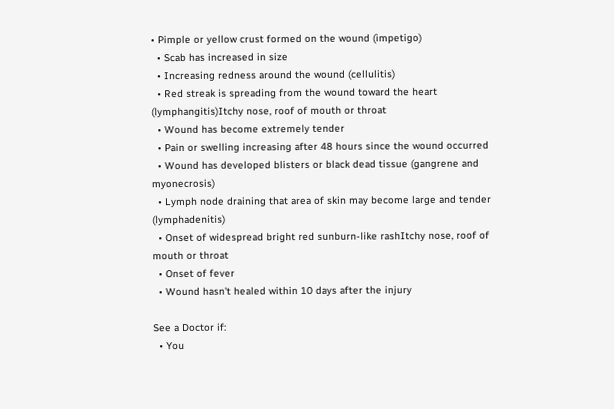• Pimple or yellow crust formed on the wound (impetigo)
  • Scab has increased in size
  • Increasing redness around the wound (cellulitis)
  • Red streak is spreading from the wound toward the heart (lymphangitis)Itchy nose, roof of mouth or throat
  • Wound has become extremely tender
  • Pain or swelling increasing after 48 hours since the wound occurred
  • Wound has developed blisters or black dead tissue (gangrene and myonecrosis)
  • Lymph node draining that area of skin may become large and tender (lymphadenitis)
  • Onset of widespread bright red sunburn-like rashItchy nose, roof of mouth or throat
  • Onset of fever
  • Wound hasn't healed within 10 days after the injury

See a Doctor if:
  • You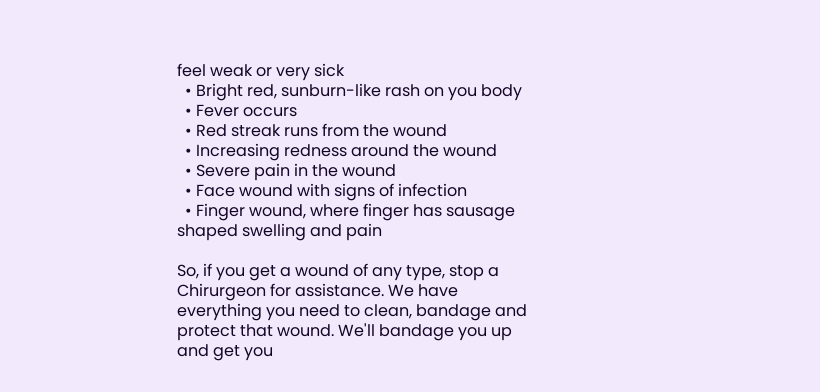feel weak or very sick
  • Bright red, sunburn-like rash on you body
  • Fever occurs
  • Red streak runs from the wound
  • Increasing redness around the wound
  • Severe pain in the wound
  • Face wound with signs of infection
  • Finger wound, where finger has sausage shaped swelling and pain

So, if you get a wound of any type, stop a Chirurgeon for assistance. We have everything you need to clean, bandage and protect that wound. We'll bandage you up and get you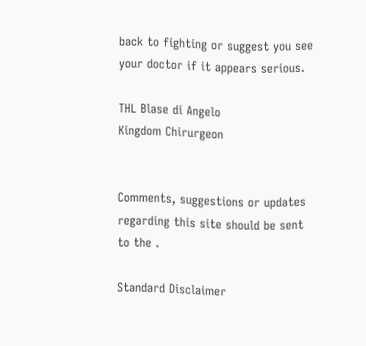back to fighting or suggest you see your doctor if it appears serious.

THL Blase di Angelo
Kingdom Chirurgeon


Comments, suggestions or updates regarding this site should be sent to the .

Standard Disclaimer